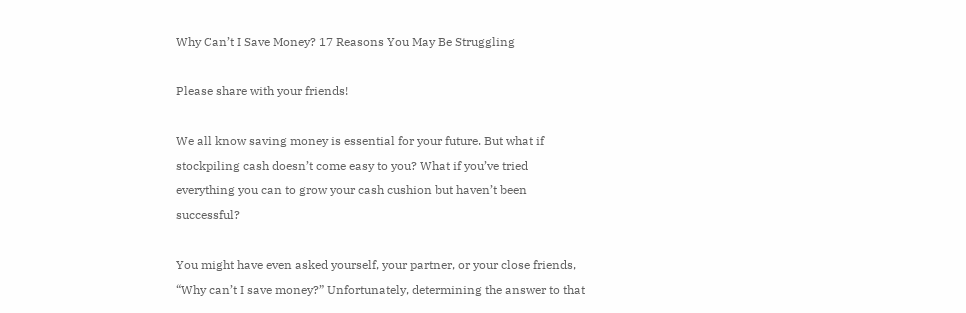Why Can’t I Save Money? 17 Reasons You May Be Struggling

Please share with your friends!

We all know saving money is essential for your future. But what if stockpiling cash doesn’t come easy to you? What if you’ve tried everything you can to grow your cash cushion but haven’t been successful?

You might have even asked yourself, your partner, or your close friends, “Why can’t I save money?” Unfortunately, determining the answer to that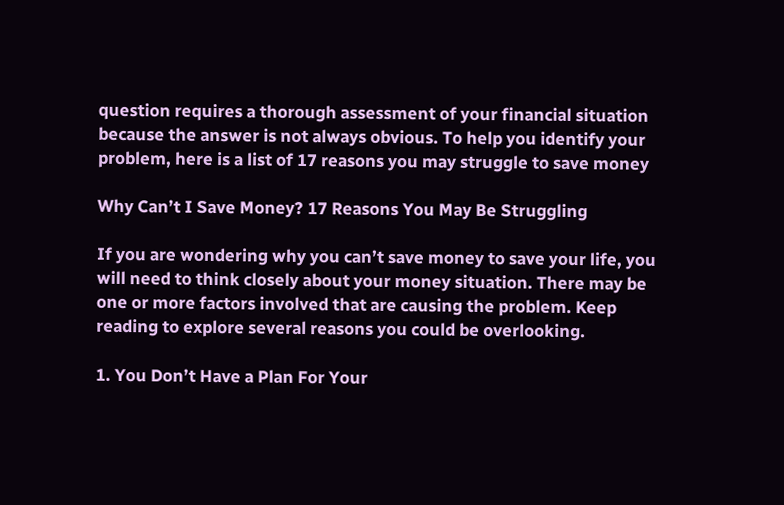question requires a thorough assessment of your financial situation because the answer is not always obvious. To help you identify your problem, here is a list of 17 reasons you may struggle to save money

Why Can’t I Save Money? 17 Reasons You May Be Struggling

If you are wondering why you can’t save money to save your life, you will need to think closely about your money situation. There may be one or more factors involved that are causing the problem. Keep reading to explore several reasons you could be overlooking.

1. You Don’t Have a Plan For Your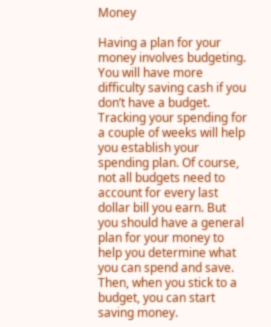Money

Having a plan for your money involves budgeting. You will have more difficulty saving cash if you don’t have a budget. Tracking your spending for a couple of weeks will help you establish your spending plan. Of course, not all budgets need to account for every last dollar bill you earn. But you should have a general plan for your money to help you determine what you can spend and save. Then, when you stick to a budget, you can start saving money.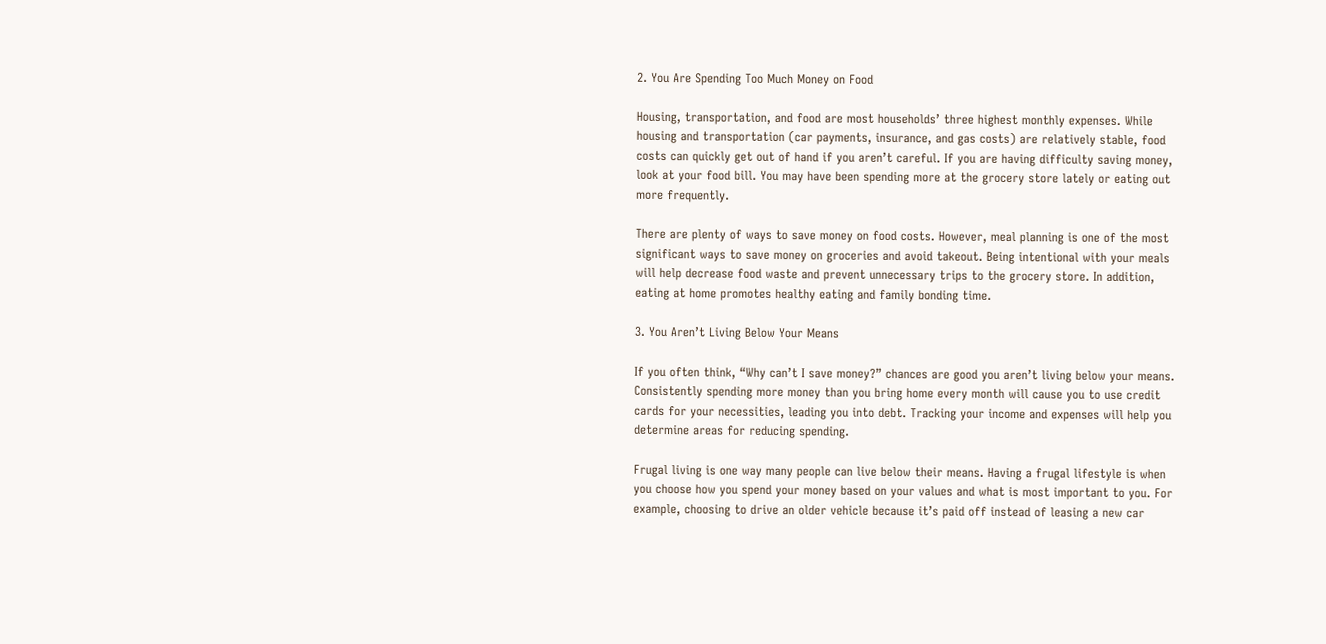2. You Are Spending Too Much Money on Food

Housing, transportation, and food are most households’ three highest monthly expenses. While housing and transportation (car payments, insurance, and gas costs) are relatively stable, food costs can quickly get out of hand if you aren’t careful. If you are having difficulty saving money, look at your food bill. You may have been spending more at the grocery store lately or eating out more frequently.

There are plenty of ways to save money on food costs. However, meal planning is one of the most significant ways to save money on groceries and avoid takeout. Being intentional with your meals will help decrease food waste and prevent unnecessary trips to the grocery store. In addition, eating at home promotes healthy eating and family bonding time.

3. You Aren’t Living Below Your Means

If you often think, “Why can’t I save money?” chances are good you aren’t living below your means. Consistently spending more money than you bring home every month will cause you to use credit cards for your necessities, leading you into debt. Tracking your income and expenses will help you determine areas for reducing spending.

Frugal living is one way many people can live below their means. Having a frugal lifestyle is when you choose how you spend your money based on your values and what is most important to you. For example, choosing to drive an older vehicle because it’s paid off instead of leasing a new car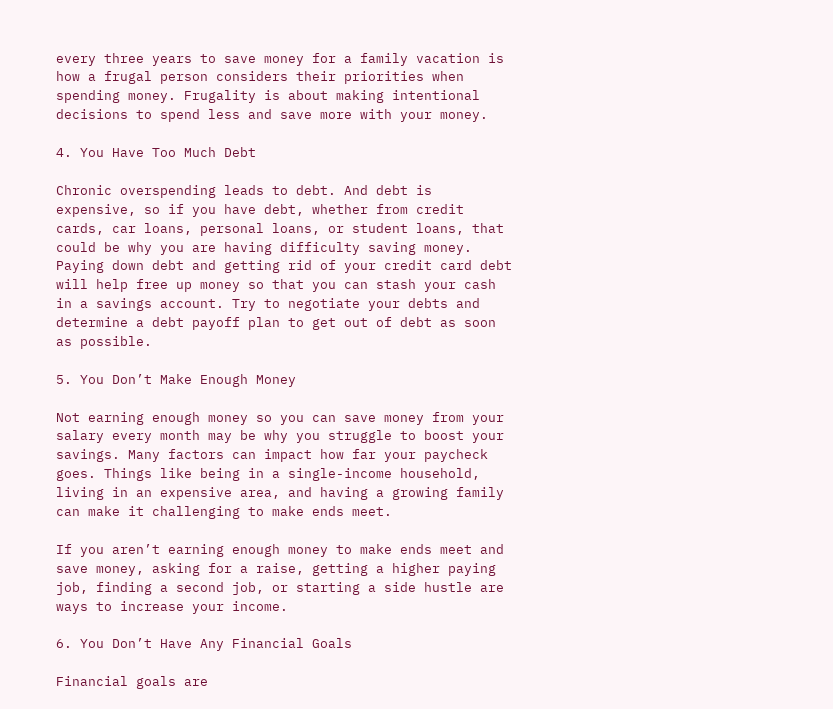every three years to save money for a family vacation is how a frugal person considers their priorities when spending money. Frugality is about making intentional decisions to spend less and save more with your money.

4. You Have Too Much Debt

Chronic overspending leads to debt. And debt is expensive, so if you have debt, whether from credit cards, car loans, personal loans, or student loans, that could be why you are having difficulty saving money. Paying down debt and getting rid of your credit card debt will help free up money so that you can stash your cash in a savings account. Try to negotiate your debts and determine a debt payoff plan to get out of debt as soon as possible.

5. You Don’t Make Enough Money

Not earning enough money so you can save money from your salary every month may be why you struggle to boost your savings. Many factors can impact how far your paycheck goes. Things like being in a single-income household, living in an expensive area, and having a growing family can make it challenging to make ends meet.

If you aren’t earning enough money to make ends meet and save money, asking for a raise, getting a higher paying job, finding a second job, or starting a side hustle are ways to increase your income.

6. You Don’t Have Any Financial Goals

Financial goals are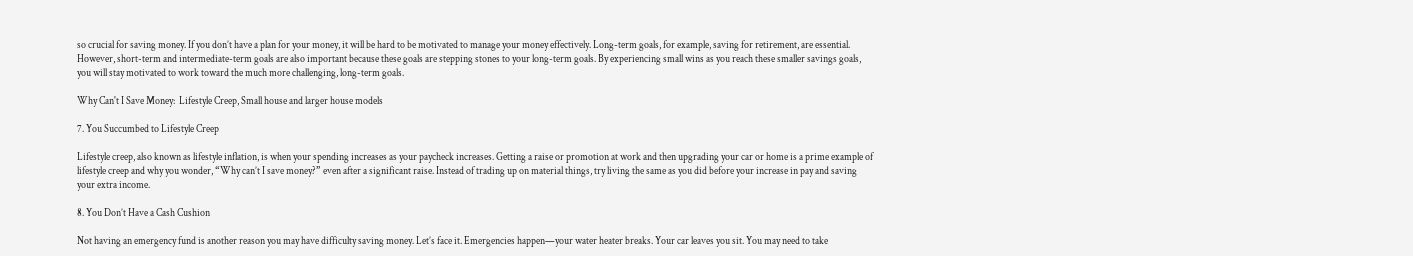so crucial for saving money. If you don’t have a plan for your money, it will be hard to be motivated to manage your money effectively. Long-term goals, for example, saving for retirement, are essential. However, short-term and intermediate-term goals are also important because these goals are stepping stones to your long-term goals. By experiencing small wins as you reach these smaller savings goals, you will stay motivated to work toward the much more challenging, long-term goals.

Why Can't I Save Money:  Lifestyle Creep, Small house and larger house models

7. You Succumbed to Lifestyle Creep

Lifestyle creep, also known as lifestyle inflation, is when your spending increases as your paycheck increases. Getting a raise or promotion at work and then upgrading your car or home is a prime example of lifestyle creep and why you wonder, “Why can’t I save money?” even after a significant raise. Instead of trading up on material things, try living the same as you did before your increase in pay and saving your extra income.

8. You Don’t Have a Cash Cushion

Not having an emergency fund is another reason you may have difficulty saving money. Let’s face it. Emergencies happen—your water heater breaks. Your car leaves you sit. You may need to take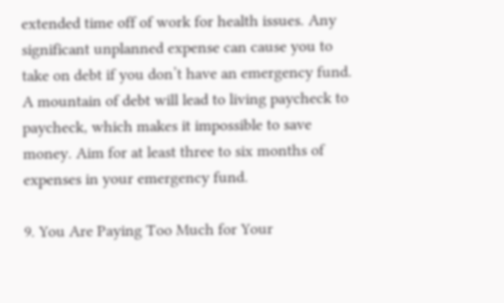extended time off of work for health issues. Any significant unplanned expense can cause you to take on debt if you don’t have an emergency fund. A mountain of debt will lead to living paycheck to paycheck, which makes it impossible to save money. Aim for at least three to six months of expenses in your emergency fund.

9. You Are Paying Too Much for Your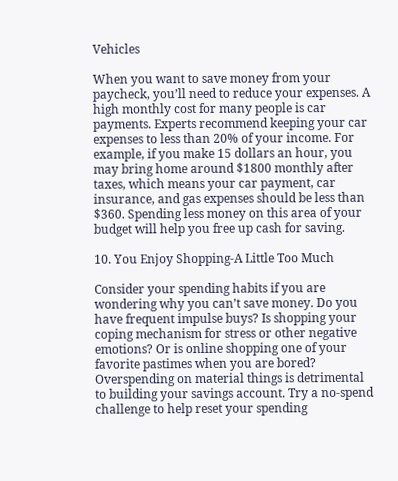Vehicles

When you want to save money from your paycheck, you’ll need to reduce your expenses. A high monthly cost for many people is car payments. Experts recommend keeping your car expenses to less than 20% of your income. For example, if you make 15 dollars an hour, you may bring home around $1800 monthly after taxes, which means your car payment, car insurance, and gas expenses should be less than $360. Spending less money on this area of your budget will help you free up cash for saving.

10. You Enjoy Shopping-A Little Too Much

Consider your spending habits if you are wondering why you can’t save money. Do you have frequent impulse buys? Is shopping your coping mechanism for stress or other negative emotions? Or is online shopping one of your favorite pastimes when you are bored? Overspending on material things is detrimental to building your savings account. Try a no-spend challenge to help reset your spending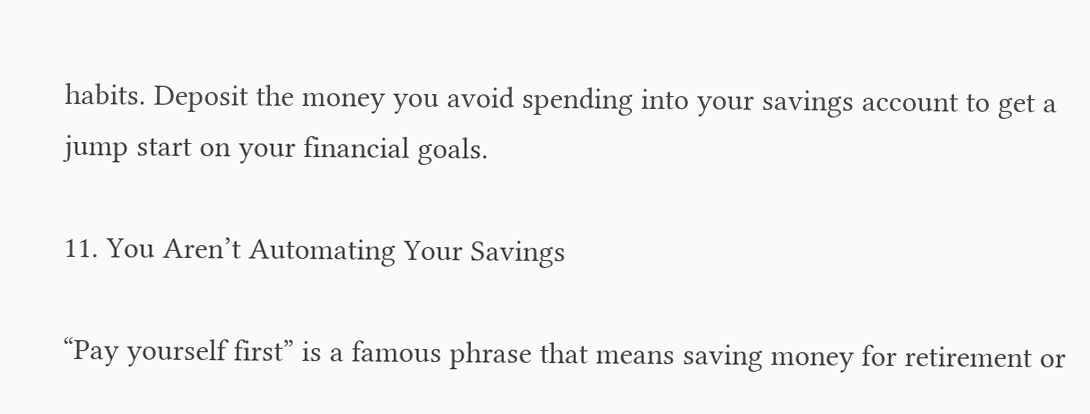habits. Deposit the money you avoid spending into your savings account to get a jump start on your financial goals.

11. You Aren’t Automating Your Savings

“Pay yourself first” is a famous phrase that means saving money for retirement or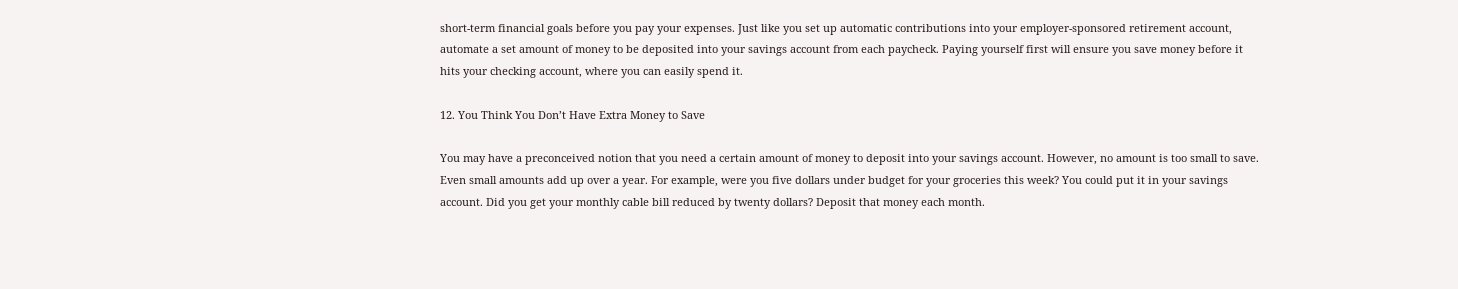short-term financial goals before you pay your expenses. Just like you set up automatic contributions into your employer-sponsored retirement account, automate a set amount of money to be deposited into your savings account from each paycheck. Paying yourself first will ensure you save money before it hits your checking account, where you can easily spend it.

12. You Think You Don’t Have Extra Money to Save

You may have a preconceived notion that you need a certain amount of money to deposit into your savings account. However, no amount is too small to save. Even small amounts add up over a year. For example, were you five dollars under budget for your groceries this week? You could put it in your savings account. Did you get your monthly cable bill reduced by twenty dollars? Deposit that money each month.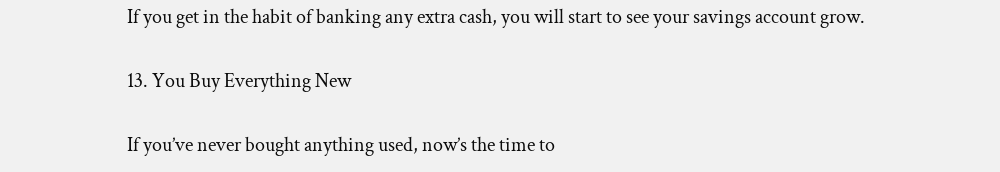If you get in the habit of banking any extra cash, you will start to see your savings account grow.

13. You Buy Everything New

If you’ve never bought anything used, now’s the time to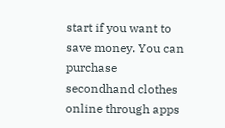start if you want to save money. You can purchase secondhand clothes online through apps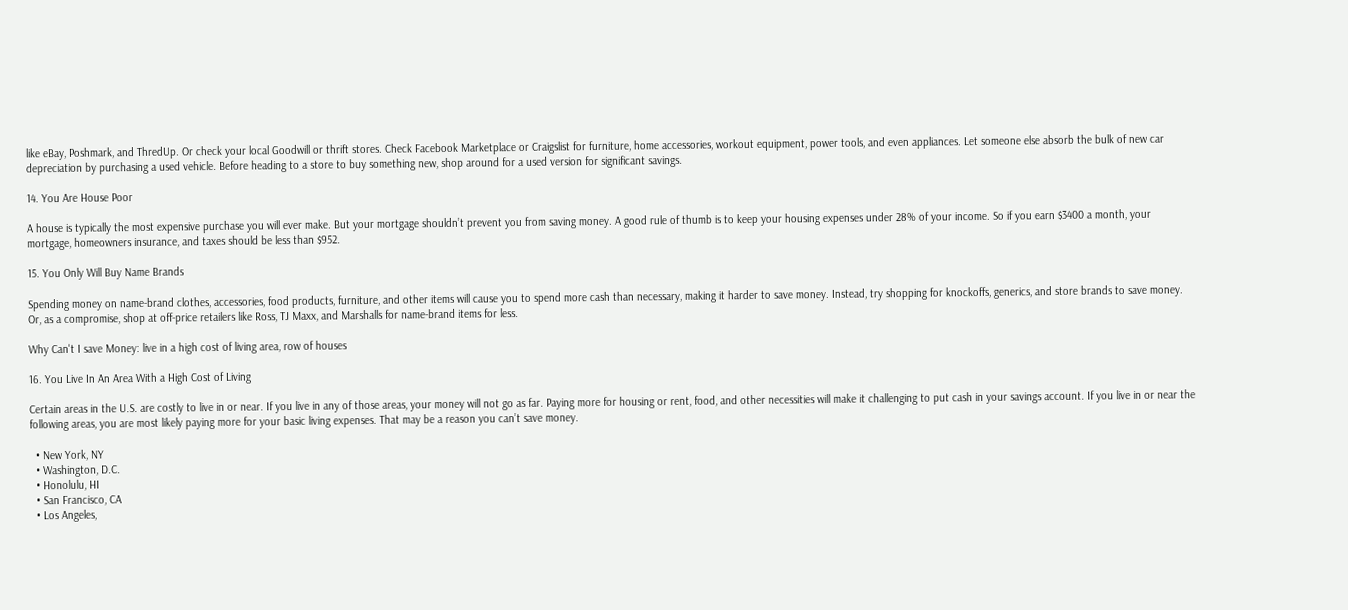like eBay, Poshmark, and ThredUp. Or check your local Goodwill or thrift stores. Check Facebook Marketplace or Craigslist for furniture, home accessories, workout equipment, power tools, and even appliances. Let someone else absorb the bulk of new car depreciation by purchasing a used vehicle. Before heading to a store to buy something new, shop around for a used version for significant savings.

14. You Are House Poor

A house is typically the most expensive purchase you will ever make. But your mortgage shouldn’t prevent you from saving money. A good rule of thumb is to keep your housing expenses under 28% of your income. So if you earn $3400 a month, your mortgage, homeowners insurance, and taxes should be less than $952.

15. You Only Will Buy Name Brands

Spending money on name-brand clothes, accessories, food products, furniture, and other items will cause you to spend more cash than necessary, making it harder to save money. Instead, try shopping for knockoffs, generics, and store brands to save money. Or, as a compromise, shop at off-price retailers like Ross, TJ Maxx, and Marshalls for name-brand items for less.

Why Can't I save Money: live in a high cost of living area, row of houses

16. You Live In An Area With a High Cost of Living

Certain areas in the U.S. are costly to live in or near. If you live in any of those areas, your money will not go as far. Paying more for housing or rent, food, and other necessities will make it challenging to put cash in your savings account. If you live in or near the following areas, you are most likely paying more for your basic living expenses. That may be a reason you can’t save money.

  • New York, NY
  • Washington, D.C.
  • Honolulu, HI
  • San Francisco, CA
  • Los Angeles,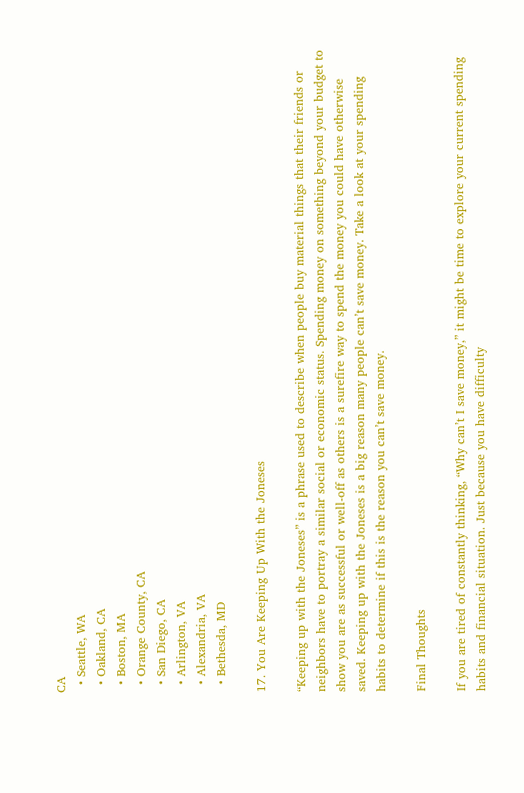CA
  • Seattle, WA
  • Oakland, CA
  • Boston, MA
  • Orange County, CA
  • San Diego, CA
  • Arlington, VA
  • Alexandria, VA
  • Bethesda, MD

17. You Are Keeping Up With the Joneses

“Keeping up with the Joneses” is a phrase used to describe when people buy material things that their friends or neighbors have to portray a similar social or economic status. Spending money on something beyond your budget to show you are as successful or well-off as others is a surefire way to spend the money you could have otherwise saved. Keeping up with the Joneses is a big reason many people can’t save money. Take a look at your spending habits to determine if this is the reason you can’t save money.

Final Thoughts

If you are tired of constantly thinking, “Why can’t I save money,” it might be time to explore your current spending habits and financial situation. Just because you have difficulty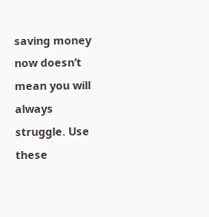saving money now doesn’t mean you will always struggle. Use these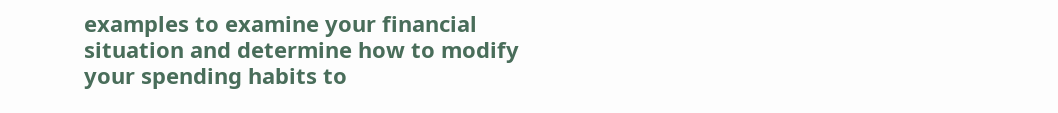examples to examine your financial situation and determine how to modify your spending habits to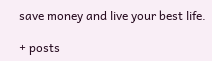save money and live your best life.

+ posts